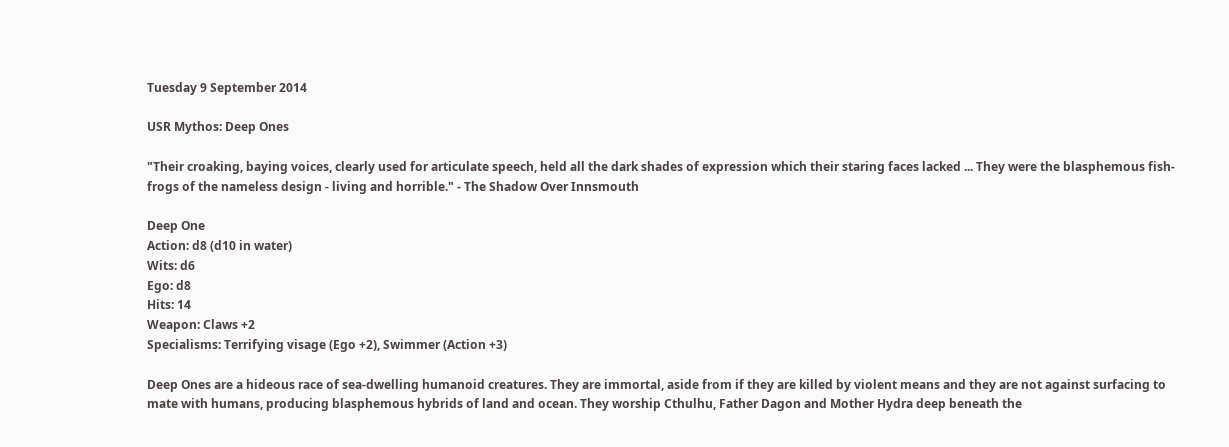Tuesday 9 September 2014

USR Mythos: Deep Ones

"Their croaking, baying voices, clearly used for articulate speech, held all the dark shades of expression which their staring faces lacked ... They were the blasphemous fish-frogs of the nameless design - living and horrible." - The Shadow Over Innsmouth

Deep One
Action: d8 (d10 in water)
Wits: d6
Ego: d8
Hits: 14
Weapon: Claws +2
Specialisms: Terrifying visage (Ego +2), Swimmer (Action +3)

Deep Ones are a hideous race of sea-dwelling humanoid creatures. They are immortal, aside from if they are killed by violent means and they are not against surfacing to mate with humans, producing blasphemous hybrids of land and ocean. They worship Cthulhu, Father Dagon and Mother Hydra deep beneath the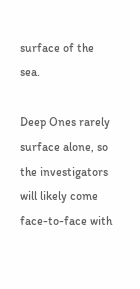surface of the sea.

Deep Ones rarely surface alone, so the investigators will likely come face-to-face with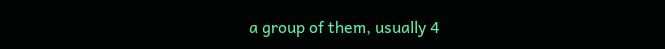a group of them, usually 4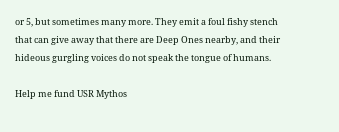or 5, but sometimes many more. They emit a foul fishy stench that can give away that there are Deep Ones nearby, and their hideous gurgling voices do not speak the tongue of humans.

Help me fund USR Mythos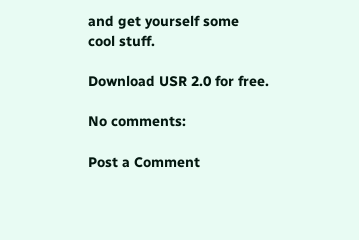and get yourself some cool stuff.

Download USR 2.0 for free.

No comments:

Post a Comment